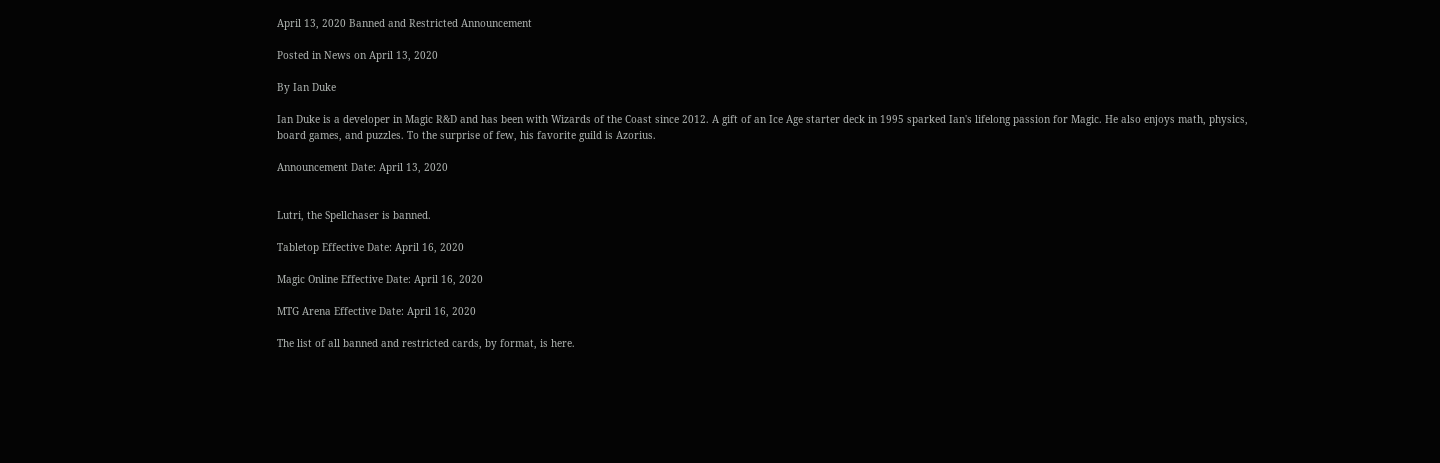April 13, 2020 Banned and Restricted Announcement

Posted in News on April 13, 2020

By Ian Duke

Ian Duke is a developer in Magic R&D and has been with Wizards of the Coast since 2012. A gift of an Ice Age starter deck in 1995 sparked Ian's lifelong passion for Magic. He also enjoys math, physics, board games, and puzzles. To the surprise of few, his favorite guild is Azorius.

Announcement Date: April 13, 2020


Lutri, the Spellchaser is banned.

Tabletop Effective Date: April 16, 2020

Magic Online Effective Date: April 16, 2020

MTG Arena Effective Date: April 16, 2020

The list of all banned and restricted cards, by format, is here.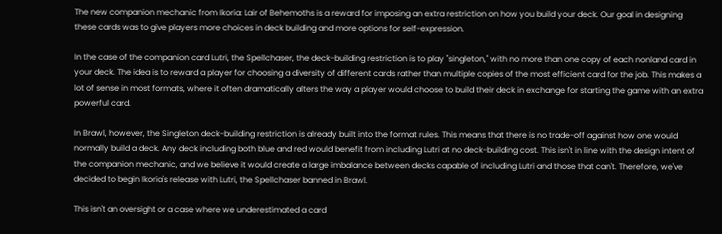The new companion mechanic from Ikoria: Lair of Behemoths is a reward for imposing an extra restriction on how you build your deck. Our goal in designing these cards was to give players more choices in deck building and more options for self-expression.

In the case of the companion card Lutri, the Spellchaser, the deck-building restriction is to play "singleton," with no more than one copy of each nonland card in your deck. The idea is to reward a player for choosing a diversity of different cards rather than multiple copies of the most efficient card for the job. This makes a lot of sense in most formats, where it often dramatically alters the way a player would choose to build their deck in exchange for starting the game with an extra powerful card.

In Brawl, however, the Singleton deck-building restriction is already built into the format rules. This means that there is no trade-off against how one would normally build a deck. Any deck including both blue and red would benefit from including Lutri at no deck-building cost. This isn't in line with the design intent of the companion mechanic, and we believe it would create a large imbalance between decks capable of including Lutri and those that can't. Therefore, we've decided to begin Ikoria's release with Lutri, the Spellchaser banned in Brawl.

This isn't an oversight or a case where we underestimated a card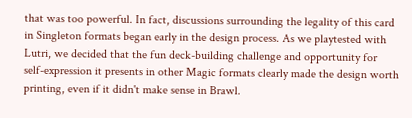that was too powerful. In fact, discussions surrounding the legality of this card in Singleton formats began early in the design process. As we playtested with Lutri, we decided that the fun deck-building challenge and opportunity for self-expression it presents in other Magic formats clearly made the design worth printing, even if it didn't make sense in Brawl.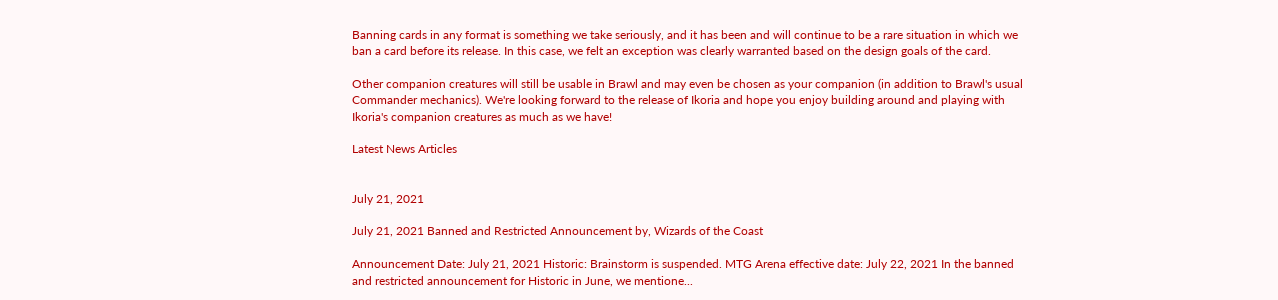Banning cards in any format is something we take seriously, and it has been and will continue to be a rare situation in which we ban a card before its release. In this case, we felt an exception was clearly warranted based on the design goals of the card.

Other companion creatures will still be usable in Brawl and may even be chosen as your companion (in addition to Brawl's usual Commander mechanics). We're looking forward to the release of Ikoria and hope you enjoy building around and playing with Ikoria's companion creatures as much as we have!

Latest News Articles


July 21, 2021

July 21, 2021 Banned and Restricted Announcement by, Wizards of the Coast

Announcement Date: July 21, 2021 Historic: Brainstorm is suspended. MTG Arena effective date: July 22, 2021 In the banned and restricted announcement for Historic in June, we mentione...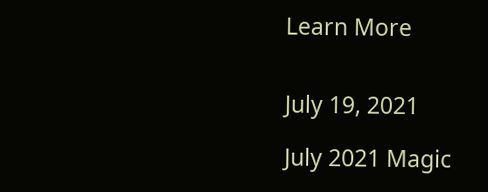Learn More


July 19, 2021

July 2021 Magic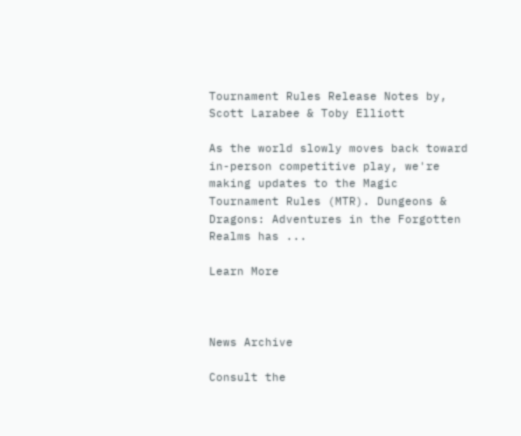Tournament Rules Release Notes by, Scott Larabee & Toby Elliott

As the world slowly moves back toward in-person competitive play, we're making updates to the Magic Tournament Rules (MTR). Dungeons & Dragons: Adventures in the Forgotten Realms has ...

Learn More



News Archive

Consult the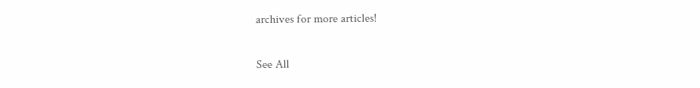archives for more articles!

See All